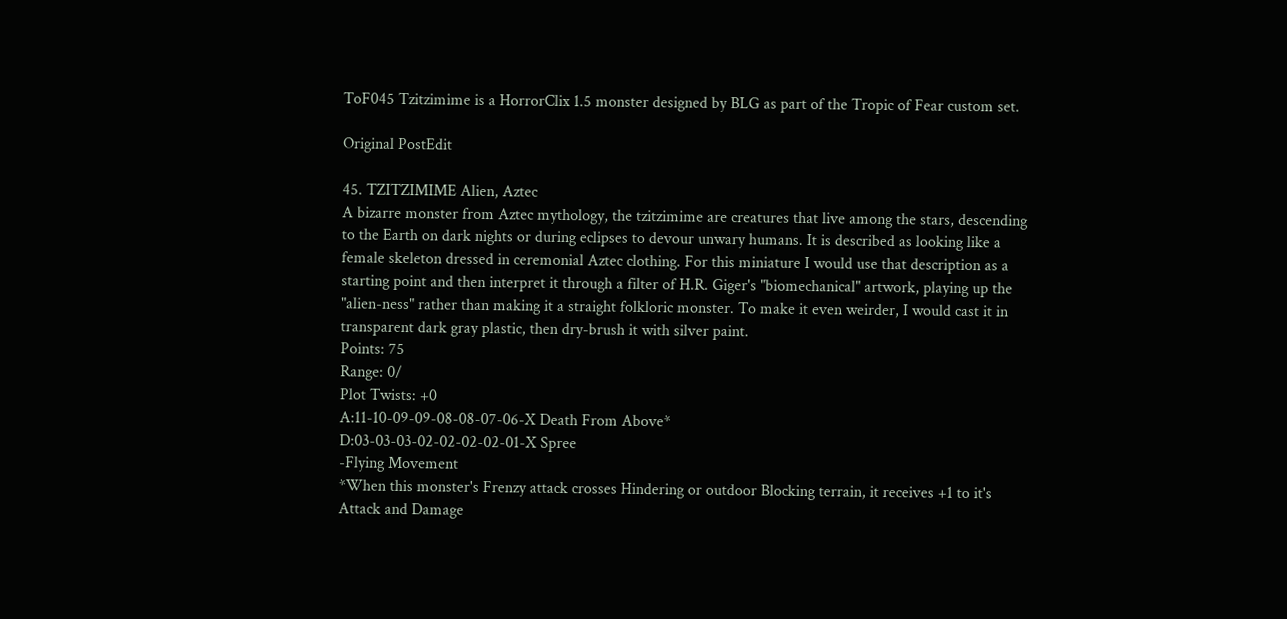ToF045 Tzitzimime is a HorrorClix 1.5 monster designed by BLG as part of the Tropic of Fear custom set.

Original PostEdit

45. TZITZIMIME Alien, Aztec
A bizarre monster from Aztec mythology, the tzitzimime are creatures that live among the stars, descending to the Earth on dark nights or during eclipses to devour unwary humans. It is described as looking like a female skeleton dressed in ceremonial Aztec clothing. For this miniature I would use that description as a starting point and then interpret it through a filter of H.R. Giger's "biomechanical" artwork, playing up the "alien-ness" rather than making it a straight folkloric monster. To make it even weirder, I would cast it in transparent dark gray plastic, then dry-brush it with silver paint.
Points: 75
Range: 0/
Plot Twists: +0
A:11-10-09-09-08-08-07-06-X Death From Above*
D:03-03-03-02-02-02-02-01-X Spree
-Flying Movement
*When this monster's Frenzy attack crosses Hindering or outdoor Blocking terrain, it receives +1 to it's Attack and Damage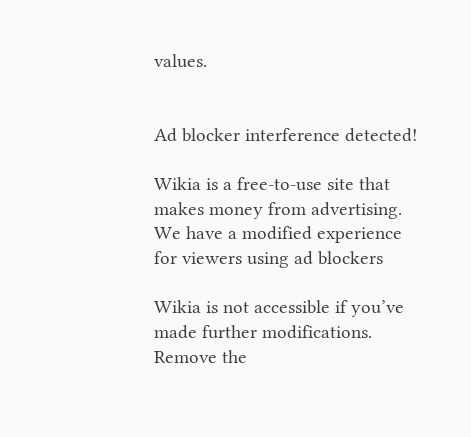values.


Ad blocker interference detected!

Wikia is a free-to-use site that makes money from advertising. We have a modified experience for viewers using ad blockers

Wikia is not accessible if you’ve made further modifications. Remove the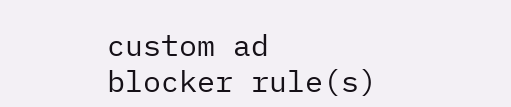custom ad blocker rule(s)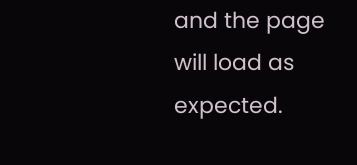and the page will load as expected.